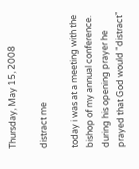Thursday, May 15, 2008

distract me

today i was at a meeting with the bishop of my annual conference. during his opening prayer he prayed that God would "distract"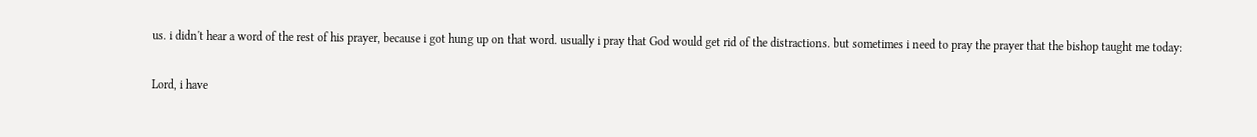us. i didn't hear a word of the rest of his prayer, because i got hung up on that word. usually i pray that God would get rid of the distractions. but sometimes i need to pray the prayer that the bishop taught me today:

Lord, i have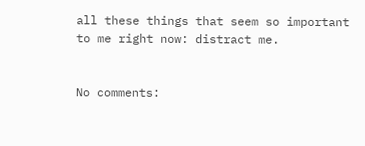all these things that seem so important to me right now: distract me.


No comments: